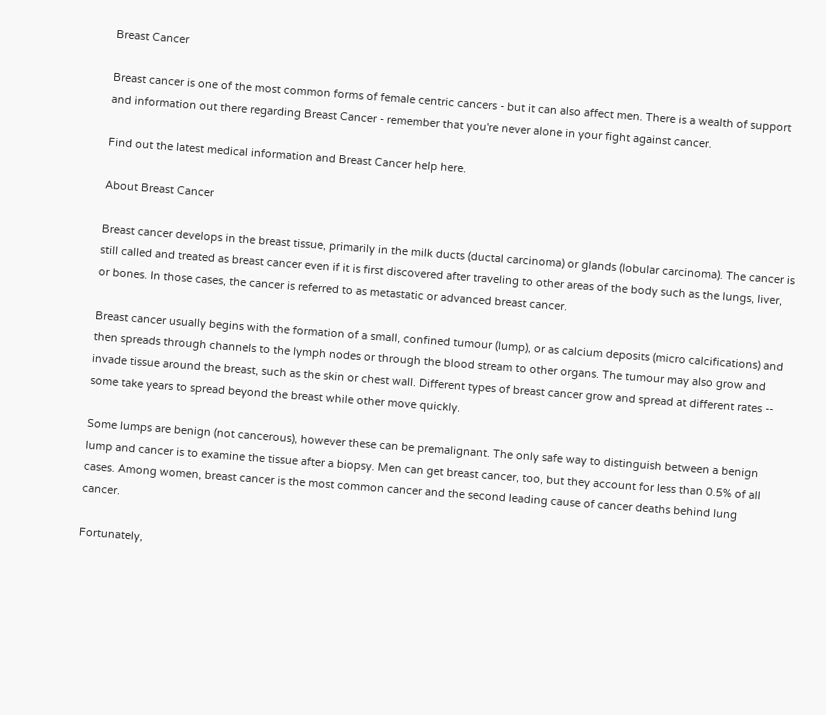Breast Cancer

Breast cancer is one of the most common forms of female centric cancers - but it can also affect men. There is a wealth of support and information out there regarding Breast Cancer - remember that you're never alone in your fight against cancer.

Find out the latest medical information and Breast Cancer help here.

About Breast Cancer

Breast cancer develops in the breast tissue, primarily in the milk ducts (ductal carcinoma) or glands (lobular carcinoma). The cancer is still called and treated as breast cancer even if it is first discovered after traveling to other areas of the body such as the lungs, liver, or bones. In those cases, the cancer is referred to as metastatic or advanced breast cancer.

Breast cancer usually begins with the formation of a small, confined tumour (lump), or as calcium deposits (micro calcifications) and then spreads through channels to the lymph nodes or through the blood stream to other organs. The tumour may also grow and invade tissue around the breast, such as the skin or chest wall. Different types of breast cancer grow and spread at different rates -- some take years to spread beyond the breast while other move quickly.

Some lumps are benign (not cancerous), however these can be premalignant. The only safe way to distinguish between a benign lump and cancer is to examine the tissue after a biopsy. Men can get breast cancer, too, but they account for less than 0.5% of all cases. Among women, breast cancer is the most common cancer and the second leading cause of cancer deaths behind lung cancer.

Fortunately,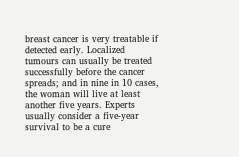breast cancer is very treatable if detected early. Localized tumours can usually be treated successfully before the cancer spreads; and in nine in 10 cases, the woman will live at least another five years. Experts usually consider a five-year survival to be a cure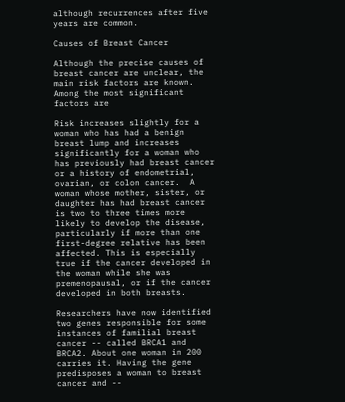although recurrences after five years are common.

Causes of Breast Cancer

Although the precise causes of breast cancer are unclear, the main risk factors are known. Among the most significant factors are

Risk increases slightly for a woman who has had a benign breast lump and increases significantly for a woman who has previously had breast cancer or a history of endometrial, ovarian, or colon cancer.  A woman whose mother, sister, or daughter has had breast cancer is two to three times more likely to develop the disease, particularly if more than one first-degree relative has been affected. This is especially true if the cancer developed in the woman while she was premenopausal, or if the cancer developed in both breasts.

Researchers have now identified two genes responsible for some instances of familial breast cancer -- called BRCA1 and BRCA2. About one woman in 200 carries it. Having the gene predisposes a woman to breast cancer and --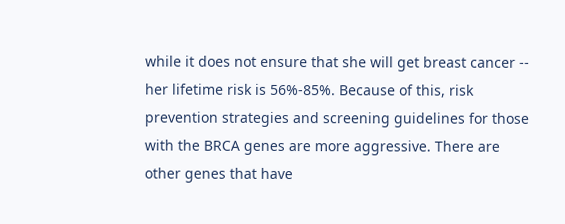while it does not ensure that she will get breast cancer -- her lifetime risk is 56%-85%. Because of this, risk prevention strategies and screening guidelines for those with the BRCA genes are more aggressive. There are other genes that have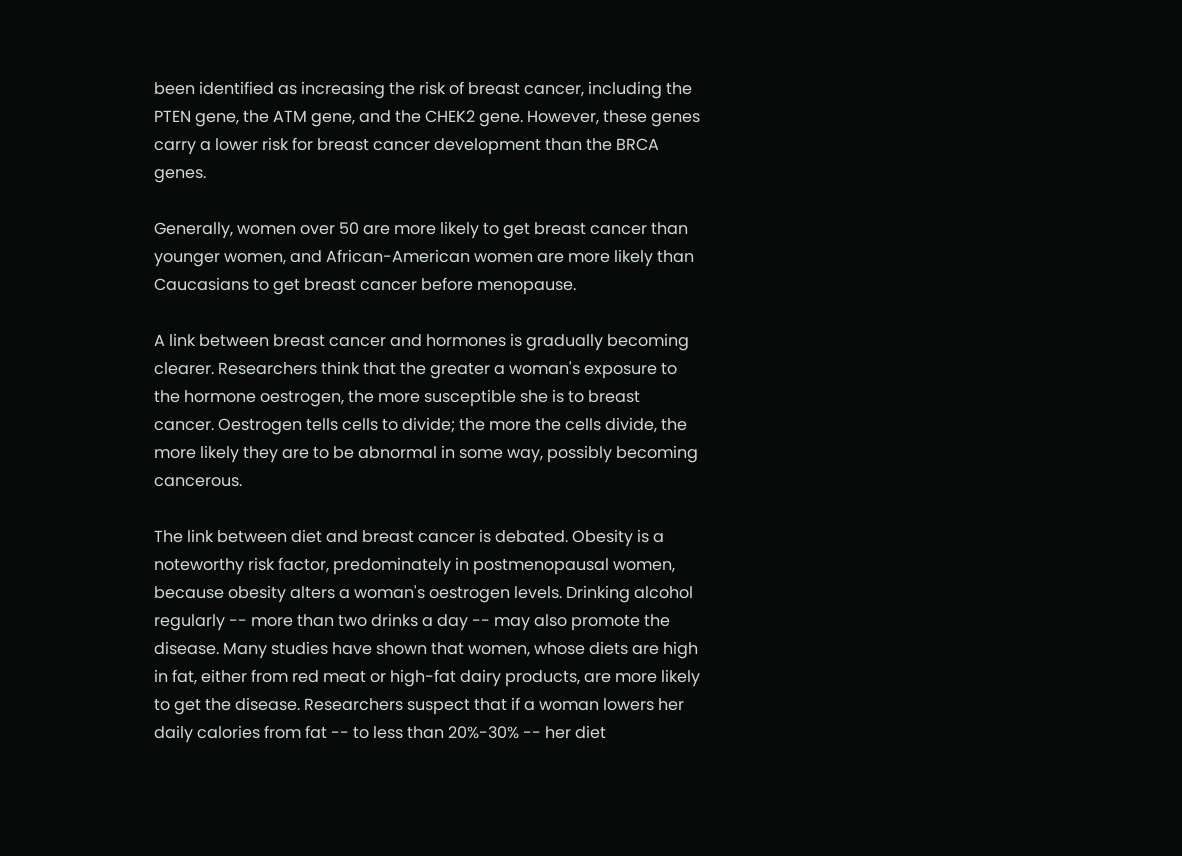been identified as increasing the risk of breast cancer, including the PTEN gene, the ATM gene, and the CHEK2 gene. However, these genes carry a lower risk for breast cancer development than the BRCA genes.

Generally, women over 50 are more likely to get breast cancer than younger women, and African-American women are more likely than Caucasians to get breast cancer before menopause.

A link between breast cancer and hormones is gradually becoming clearer. Researchers think that the greater a woman's exposure to the hormone oestrogen, the more susceptible she is to breast cancer. Oestrogen tells cells to divide; the more the cells divide, the more likely they are to be abnormal in some way, possibly becoming cancerous.

The link between diet and breast cancer is debated. Obesity is a noteworthy risk factor, predominately in postmenopausal women, because obesity alters a woman's oestrogen levels. Drinking alcohol regularly -- more than two drinks a day -- may also promote the disease. Many studies have shown that women, whose diets are high in fat, either from red meat or high-fat dairy products, are more likely to get the disease. Researchers suspect that if a woman lowers her daily calories from fat -- to less than 20%-30% -- her diet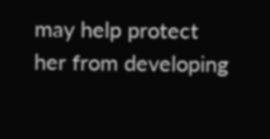may help protect her from developing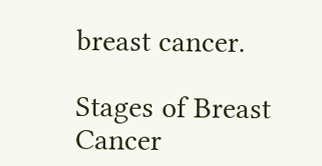breast cancer.

Stages of Breast Cancer